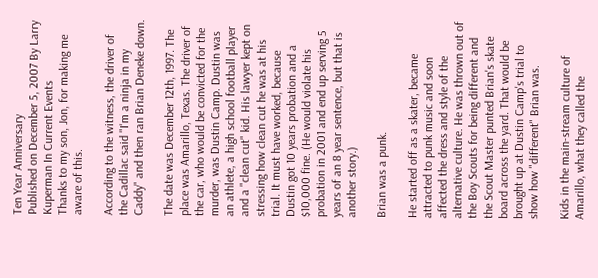Ten Year Anniversary
Published on December 5, 2007 By Larry Kuperman In Current Events
Thanks to my son, Jon, for making me aware of this.

According to the witness, the driver of the Cadillac said "I'm a ninja in my Caddy" and then ran Brian Deneke down.

The date was December 12th, 1997. The place was Amarillo, Texas. The driver of the car, who would be convicted for the murder, was Dustin Camp. Dustin was an athlete, a high school football player and a "clean cut" kid. His lawyer kept on stressing how clean cut he was at his trial. It must have worked, because Dustin got 10 years probation and a $10,000 fine. (He would violate his probation in 2001 and end up serving 5 years of an 8 year sentence, but that is another story.)

Brian was a punk.

He started off as a skater, became attracted to punk music and soon affected the dress and style of the alternative culture. He was thrown out of the Boy Scouts for being different and the Scout Master punted Brian's skate board across the yard. That would be brought up at Dustin Camp's trial to show how "different" Brian was.

Kids in the main-stream culture of Amarillo, what they called the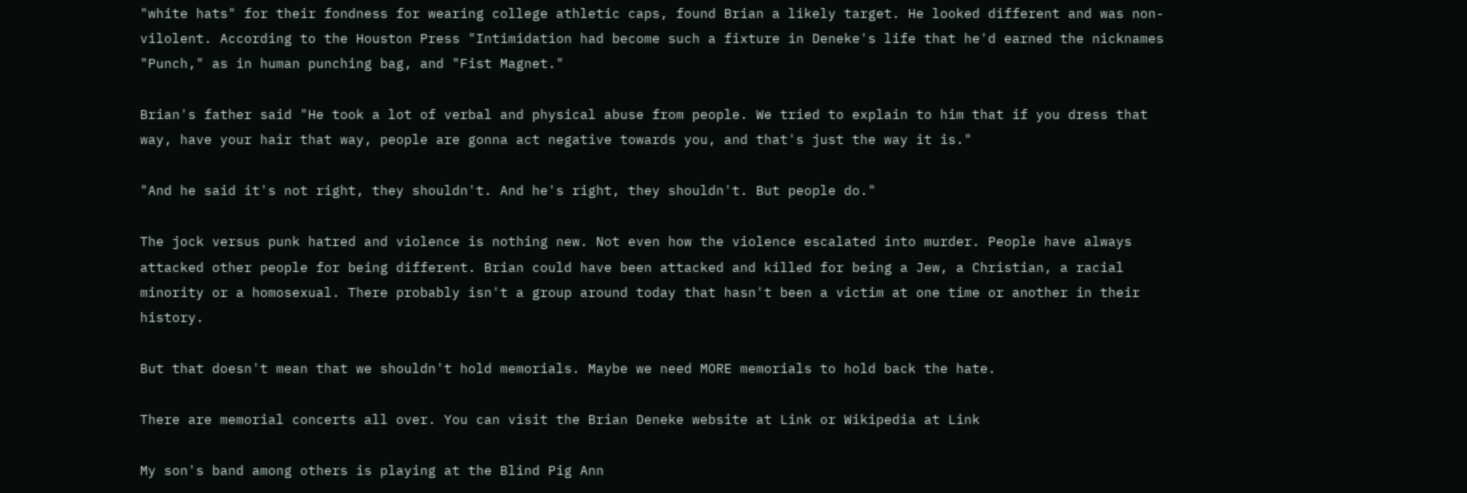"white hats" for their fondness for wearing college athletic caps, found Brian a likely target. He looked different and was non-vilolent. According to the Houston Press "Intimidation had become such a fixture in Deneke's life that he'd earned the nicknames "Punch," as in human punching bag, and "Fist Magnet."

Brian's father said "He took a lot of verbal and physical abuse from people. We tried to explain to him that if you dress that way, have your hair that way, people are gonna act negative towards you, and that's just the way it is."

"And he said it's not right, they shouldn't. And he's right, they shouldn't. But people do."

The jock versus punk hatred and violence is nothing new. Not even how the violence escalated into murder. People have always attacked other people for being different. Brian could have been attacked and killed for being a Jew, a Christian, a racial minority or a homosexual. There probably isn't a group around today that hasn't been a victim at one time or another in their history.

But that doesn't mean that we shouldn't hold memorials. Maybe we need MORE memorials to hold back the hate.

There are memorial concerts all over. You can visit the Brian Deneke website at Link or Wikipedia at Link

My son's band among others is playing at the Blind Pig Ann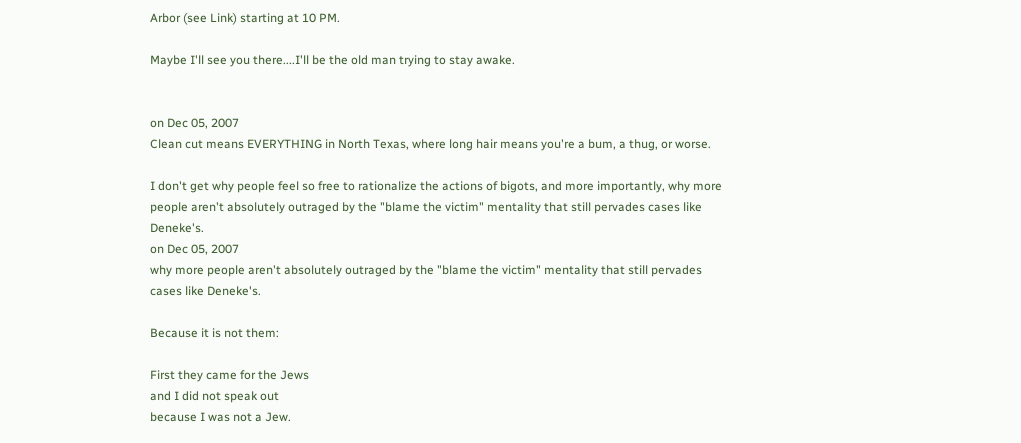Arbor (see Link) starting at 10 PM.

Maybe I'll see you there....I'll be the old man trying to stay awake.


on Dec 05, 2007
Clean cut means EVERYTHING in North Texas, where long hair means you're a bum, a thug, or worse.

I don't get why people feel so free to rationalize the actions of bigots, and more importantly, why more people aren't absolutely outraged by the "blame the victim" mentality that still pervades cases like Deneke's.
on Dec 05, 2007
why more people aren't absolutely outraged by the "blame the victim" mentality that still pervades cases like Deneke's.

Because it is not them:

First they came for the Jews
and I did not speak out
because I was not a Jew.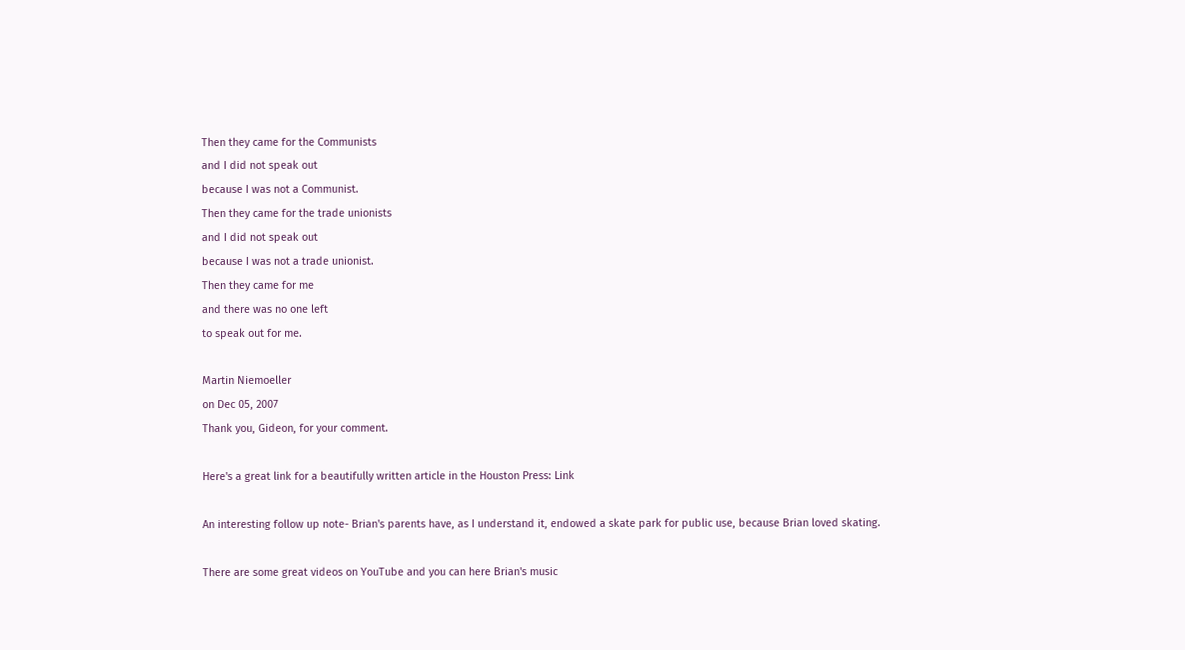Then they came for the Communists
and I did not speak out
because I was not a Communist.
Then they came for the trade unionists
and I did not speak out
because I was not a trade unionist.
Then they came for me
and there was no one left
to speak out for me.

Martin Niemoeller
on Dec 05, 2007
Thank you, Gideon, for your comment.

Here's a great link for a beautifully written article in the Houston Press: Link

An interesting follow up note- Brian's parents have, as I understand it, endowed a skate park for public use, because Brian loved skating.

There are some great videos on YouTube and you can here Brian's music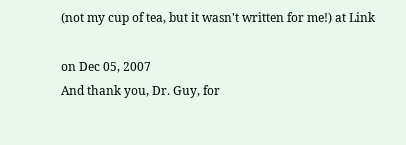(not my cup of tea, but it wasn't written for me!) at Link

on Dec 05, 2007
And thank you, Dr. Guy, for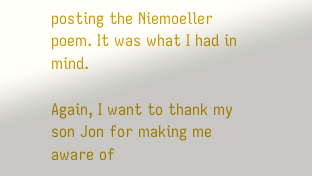posting the Niemoeller poem. It was what I had in mind.

Again, I want to thank my son Jon for making me aware of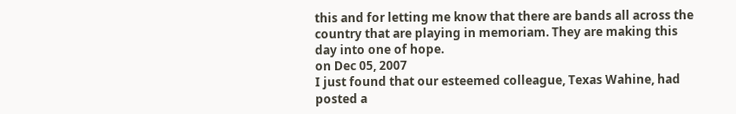this and for letting me know that there are bands all across the country that are playing in memoriam. They are making this day into one of hope.
on Dec 05, 2007
I just found that our esteemed colleague, Texas Wahine, had posted a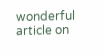wonderful article on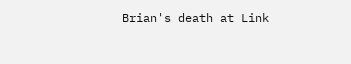Brian's death at Link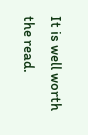It is well worth the read.